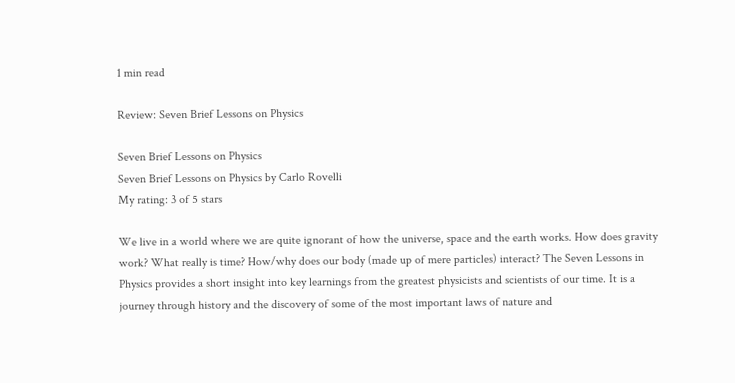1 min read

Review: Seven Brief Lessons on Physics

Seven Brief Lessons on Physics
Seven Brief Lessons on Physics by Carlo Rovelli
My rating: 3 of 5 stars

We live in a world where we are quite ignorant of how the universe, space and the earth works. How does gravity work? What really is time? How/why does our body (made up of mere particles) interact? The Seven Lessons in Physics provides a short insight into key learnings from the greatest physicists and scientists of our time. It is a journey through history and the discovery of some of the most important laws of nature and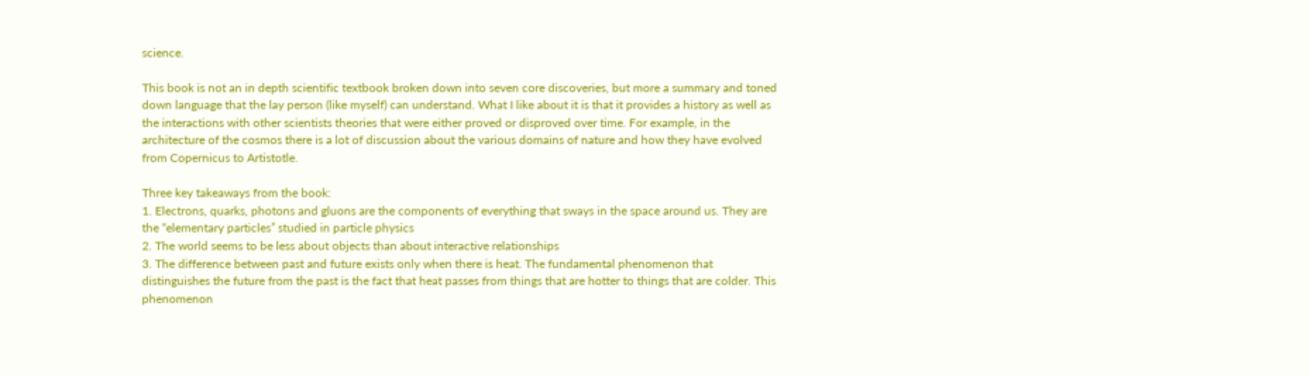science.

This book is not an in depth scientific textbook broken down into seven core discoveries, but more a summary and toned down language that the lay person (like myself) can understand. What I like about it is that it provides a history as well as the interactions with other scientists theories that were either proved or disproved over time. For example, in the architecture of the cosmos there is a lot of discussion about the various domains of nature and how they have evolved from Copernicus to Artistotle.

Three key takeaways from the book:
1. Electrons, quarks, photons and gluons are the components of everything that sways in the space around us. They are the “elementary particles” studied in particle physics
2. The world seems to be less about objects than about interactive relationships
3. The difference between past and future exists only when there is heat. The fundamental phenomenon that distinguishes the future from the past is the fact that heat passes from things that are hotter to things that are colder. This phenomenon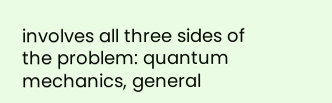involves all three sides of the problem: quantum mechanics, general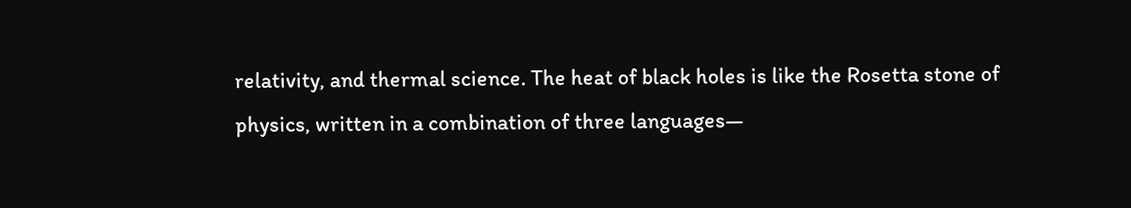relativity, and thermal science. The heat of black holes is like the Rosetta stone of physics, written in a combination of three languages—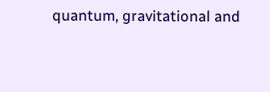quantum, gravitational and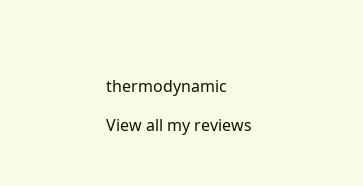thermodynamic

View all my reviews